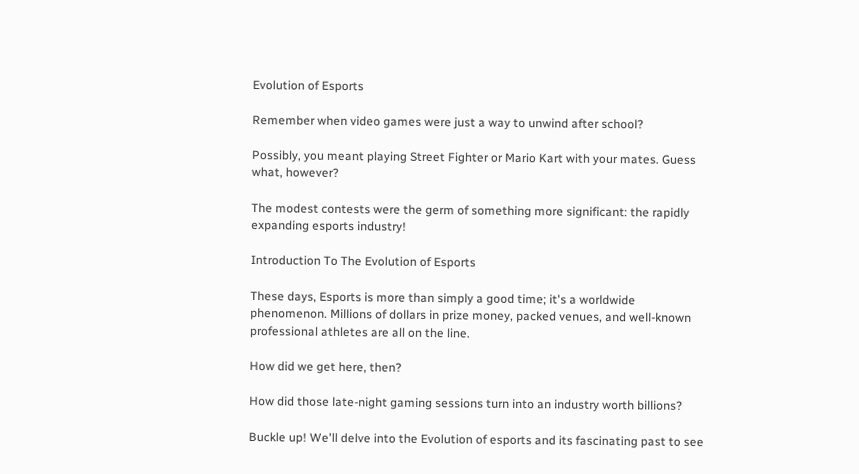Evolution of Esports

Remember when video games were just a way to unwind after school?

Possibly, you meant playing Street Fighter or Mario Kart with your mates. Guess what, however?

The modest contests were the germ of something more significant: the rapidly expanding esports industry!

Introduction To The Evolution of Esports

These days, Esports is more than simply a good time; it's a worldwide phenomenon. Millions of dollars in prize money, packed venues, and well-known professional athletes are all on the line.

How did we get here, then?

How did those late-night gaming sessions turn into an industry worth billions?

Buckle up! We'll delve into the Evolution of esports and its fascinating past to see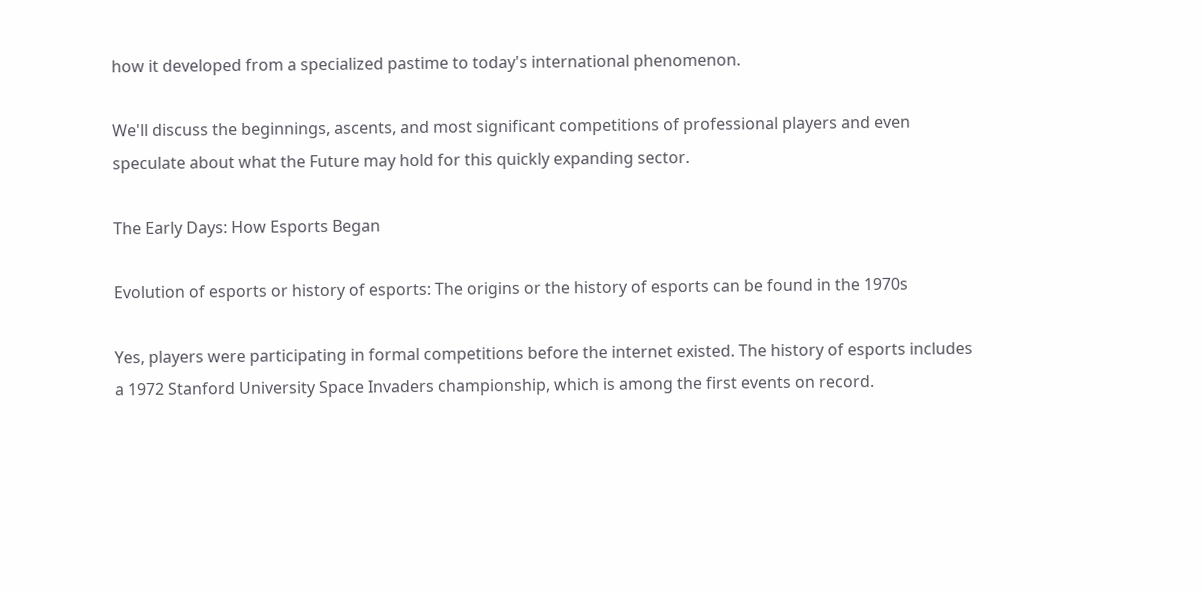how it developed from a specialized pastime to today's international phenomenon.

We'll discuss the beginnings, ascents, and most significant competitions of professional players and even speculate about what the Future may hold for this quickly expanding sector.

The Early Days: How Esports Began

Evolution of esports or history of esports: The origins or the history of esports can be found in the 1970s

Yes, players were participating in formal competitions before the internet existed. The history of esports includes a 1972 Stanford University Space Invaders championship, which is among the first events on record.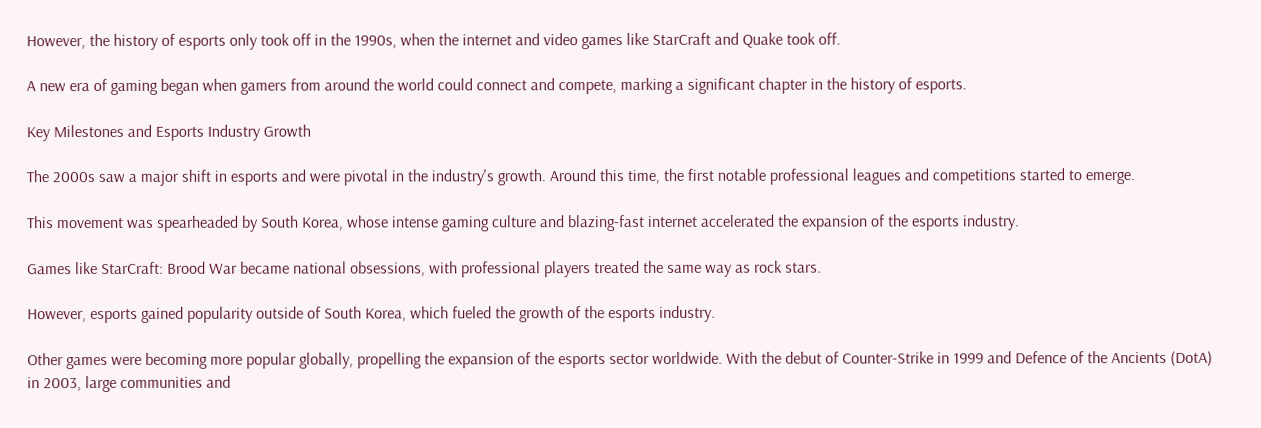However, the history of esports only took off in the 1990s, when the internet and video games like StarCraft and Quake took off.

A new era of gaming began when gamers from around the world could connect and compete, marking a significant chapter in the history of esports.

Key Milestones and Esports Industry Growth

The 2000s saw a major shift in esports and were pivotal in the industry's growth. Around this time, the first notable professional leagues and competitions started to emerge.

This movement was spearheaded by South Korea, whose intense gaming culture and blazing-fast internet accelerated the expansion of the esports industry.

Games like StarCraft: Brood War became national obsessions, with professional players treated the same way as rock stars.

However, esports gained popularity outside of South Korea, which fueled the growth of the esports industry.

Other games were becoming more popular globally, propelling the expansion of the esports sector worldwide. With the debut of Counter-Strike in 1999 and Defence of the Ancients (DotA) in 2003, large communities and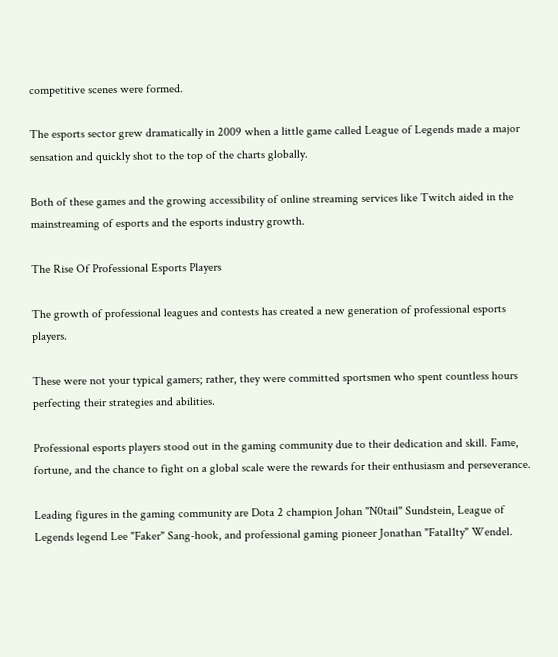competitive scenes were formed.

The esports sector grew dramatically in 2009 when a little game called League of Legends made a major sensation and quickly shot to the top of the charts globally.

Both of these games and the growing accessibility of online streaming services like Twitch aided in the mainstreaming of esports and the esports industry growth.

The Rise Of Professional Esports Players

The growth of professional leagues and contests has created a new generation of professional esports players.

These were not your typical gamers; rather, they were committed sportsmen who spent countless hours perfecting their strategies and abilities.

Professional esports players stood out in the gaming community due to their dedication and skill. Fame, fortune, and the chance to fight on a global scale were the rewards for their enthusiasm and perseverance.

Leading figures in the gaming community are Dota 2 champion Johan "N0tail" Sundstein, League of Legends legend Lee "Faker" Sang-hook, and professional gaming pioneer Jonathan "Fatal1ty" Wendel.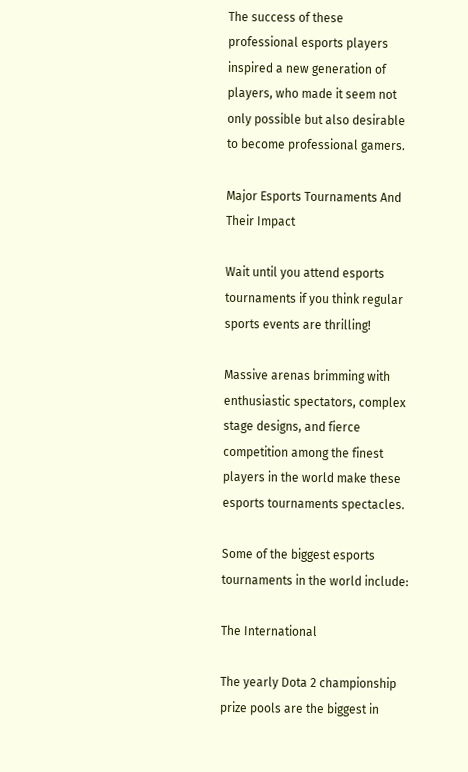The success of these professional esports players inspired a new generation of players, who made it seem not only possible but also desirable to become professional gamers.

Major Esports Tournaments And Their Impact

Wait until you attend esports tournaments if you think regular sports events are thrilling!

Massive arenas brimming with enthusiastic spectators, complex stage designs, and fierce competition among the finest players in the world make these esports tournaments spectacles.

Some of the biggest esports tournaments in the world include:

The International

The yearly Dota 2 championship prize pools are the biggest in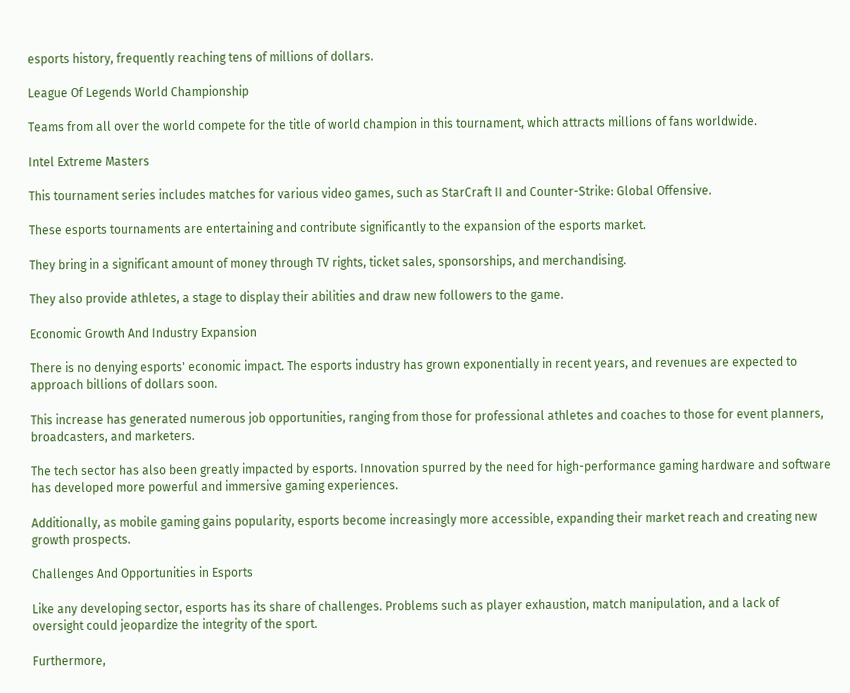esports history, frequently reaching tens of millions of dollars.

League Of Legends World Championship

Teams from all over the world compete for the title of world champion in this tournament, which attracts millions of fans worldwide.

Intel Extreme Masters

This tournament series includes matches for various video games, such as StarCraft II and Counter-Strike: Global Offensive.

These esports tournaments are entertaining and contribute significantly to the expansion of the esports market.

They bring in a significant amount of money through TV rights, ticket sales, sponsorships, and merchandising.

They also provide athletes, a stage to display their abilities and draw new followers to the game.

Economic Growth And Industry Expansion

There is no denying esports' economic impact. The esports industry has grown exponentially in recent years, and revenues are expected to approach billions of dollars soon.

This increase has generated numerous job opportunities, ranging from those for professional athletes and coaches to those for event planners, broadcasters, and marketers.

The tech sector has also been greatly impacted by esports. Innovation spurred by the need for high-performance gaming hardware and software has developed more powerful and immersive gaming experiences.

Additionally, as mobile gaming gains popularity, esports become increasingly more accessible, expanding their market reach and creating new growth prospects.

Challenges And Opportunities in Esports

Like any developing sector, esports has its share of challenges. Problems such as player exhaustion, match manipulation, and a lack of oversight could jeopardize the integrity of the sport.

Furthermore,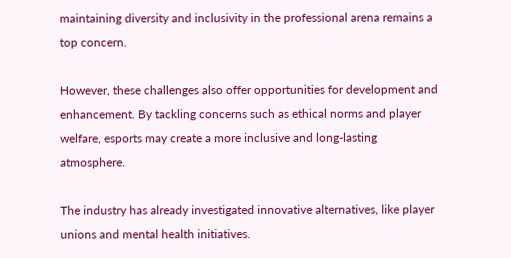maintaining diversity and inclusivity in the professional arena remains a top concern.

However, these challenges also offer opportunities for development and enhancement. By tackling concerns such as ethical norms and player welfare, esports may create a more inclusive and long-lasting atmosphere.

The industry has already investigated innovative alternatives, like player unions and mental health initiatives.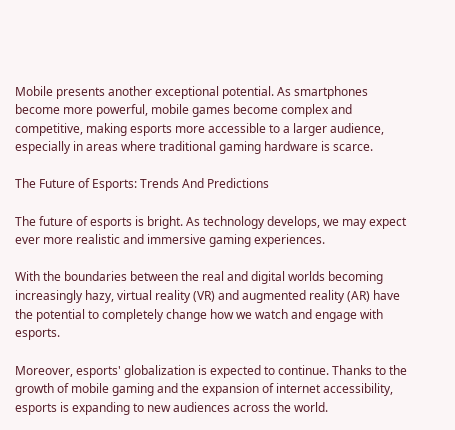Mobile presents another exceptional potential. As smartphones become more powerful, mobile games become complex and competitive, making esports more accessible to a larger audience, especially in areas where traditional gaming hardware is scarce.

The Future of Esports: Trends And Predictions

The future of esports is bright. As technology develops, we may expect ever more realistic and immersive gaming experiences.

With the boundaries between the real and digital worlds becoming increasingly hazy, virtual reality (VR) and augmented reality (AR) have the potential to completely change how we watch and engage with esports.

Moreover, esports' globalization is expected to continue. Thanks to the growth of mobile gaming and the expansion of internet accessibility, esports is expanding to new audiences across the world.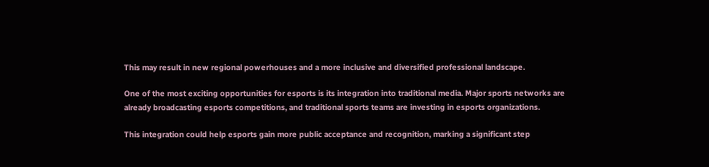This may result in new regional powerhouses and a more inclusive and diversified professional landscape.

One of the most exciting opportunities for esports is its integration into traditional media. Major sports networks are already broadcasting esports competitions, and traditional sports teams are investing in esports organizations.

This integration could help esports gain more public acceptance and recognition, marking a significant step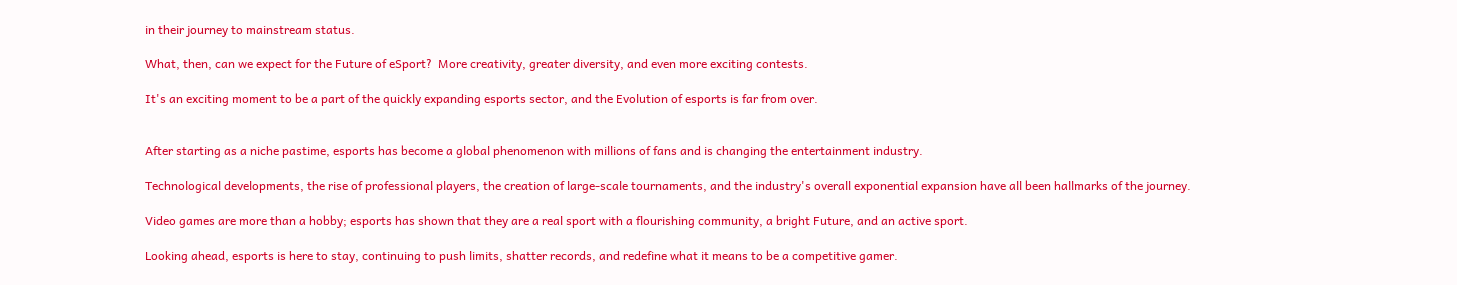in their journey to mainstream status.

What, then, can we expect for the Future of eSport?  More creativity, greater diversity, and even more exciting contests.

It's an exciting moment to be a part of the quickly expanding esports sector, and the Evolution of esports is far from over.


After starting as a niche pastime, esports has become a global phenomenon with millions of fans and is changing the entertainment industry.

Technological developments, the rise of professional players, the creation of large-scale tournaments, and the industry's overall exponential expansion have all been hallmarks of the journey.

Video games are more than a hobby; esports has shown that they are a real sport with a flourishing community, a bright Future, and an active sport.

Looking ahead, esports is here to stay, continuing to push limits, shatter records, and redefine what it means to be a competitive gamer.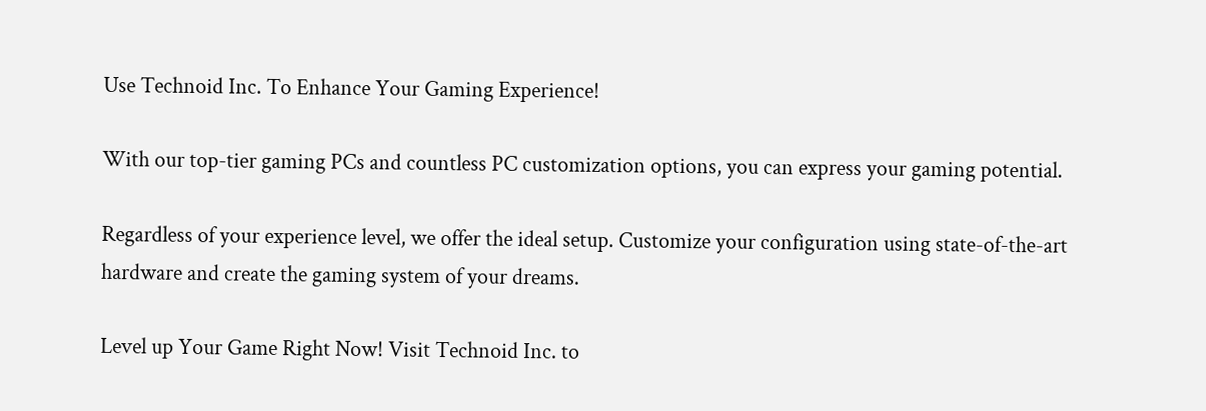Use Technoid Inc. To Enhance Your Gaming Experience!

With our top-tier gaming PCs and countless PC customization options, you can express your gaming potential.

Regardless of your experience level, we offer the ideal setup. Customize your configuration using state-of-the-art hardware and create the gaming system of your dreams.

Level up Your Game Right Now! Visit Technoid Inc. to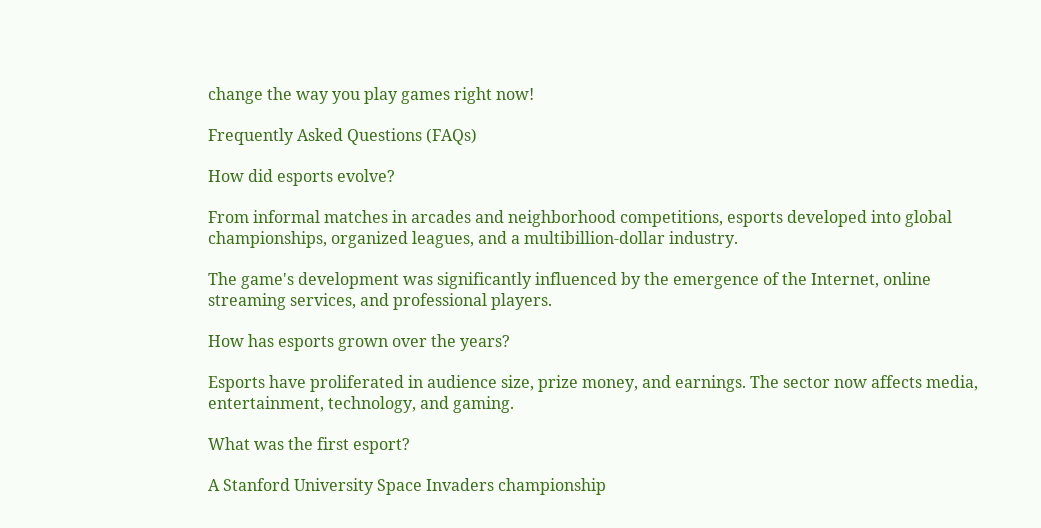change the way you play games right now!

Frequently Asked Questions (FAQs)

How did esports evolve?

From informal matches in arcades and neighborhood competitions, esports developed into global championships, organized leagues, and a multibillion-dollar industry.

The game's development was significantly influenced by the emergence of the Internet, online streaming services, and professional players.

How has esports grown over the years?

Esports have proliferated in audience size, prize money, and earnings. The sector now affects media, entertainment, technology, and gaming.

What was the first esport?

A Stanford University Space Invaders championship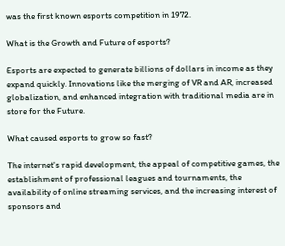was the first known esports competition in 1972.

What is the Growth and Future of esports?

Esports are expected to generate billions of dollars in income as they expand quickly. Innovations like the merging of VR and AR, increased globalization, and enhanced integration with traditional media are in store for the Future.

What caused esports to grow so fast?

The internet's rapid development, the appeal of competitive games, the establishment of professional leagues and tournaments, the availability of online streaming services, and the increasing interest of sponsors and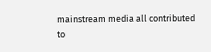mainstream media all contributed to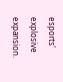esports' explosive expansion.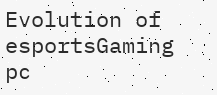Evolution of esportsGaming pc